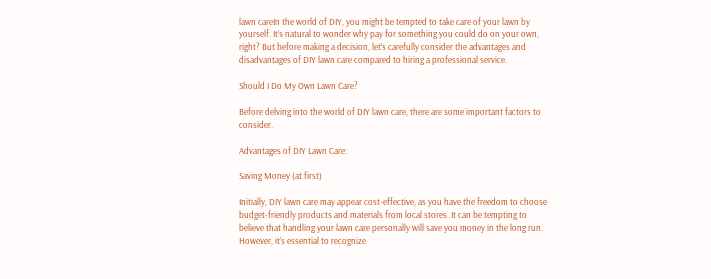lawn careIn the world of DIY, you might be tempted to take care of your lawn by yourself. It’s natural to wonder why pay for something you could do on your own, right? But before making a decision, let’s carefully consider the advantages and disadvantages of DIY lawn care compared to hiring a professional service.

Should I Do My Own Lawn Care?

Before delving into the world of DIY lawn care, there are some important factors to consider.

Advantages of DIY Lawn Care:

Saving Money (at first)

Initially, DIY lawn care may appear cost-effective, as you have the freedom to choose budget-friendly products and materials from local stores. It can be tempting to believe that handling your lawn care personally will save you money in the long run. However, it’s essential to recognize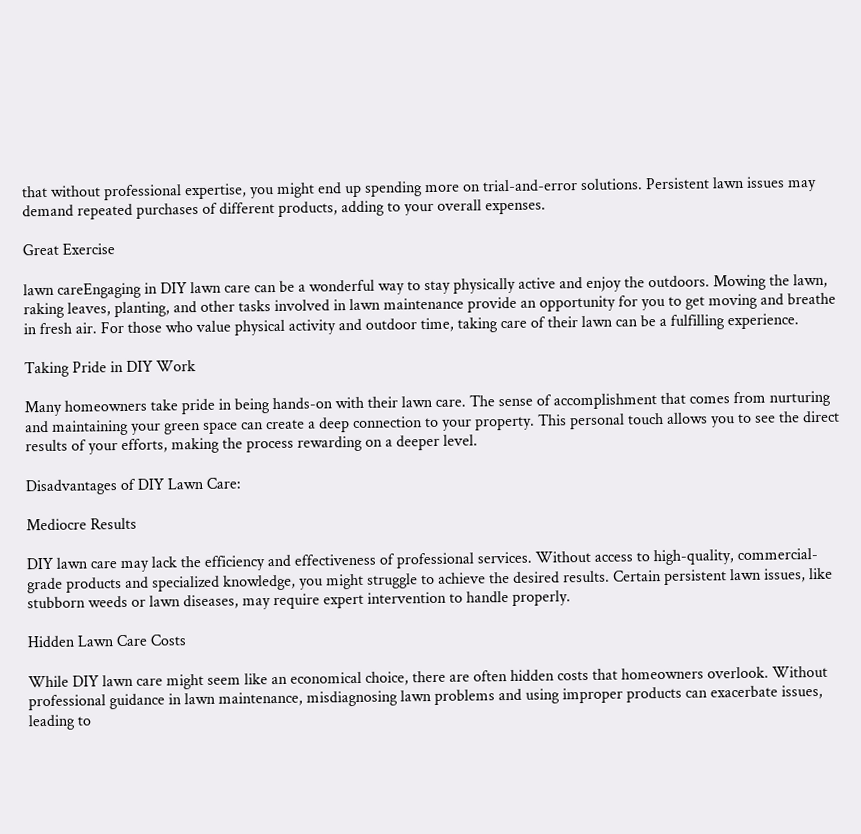that without professional expertise, you might end up spending more on trial-and-error solutions. Persistent lawn issues may demand repeated purchases of different products, adding to your overall expenses.

Great Exercise

lawn careEngaging in DIY lawn care can be a wonderful way to stay physically active and enjoy the outdoors. Mowing the lawn, raking leaves, planting, and other tasks involved in lawn maintenance provide an opportunity for you to get moving and breathe in fresh air. For those who value physical activity and outdoor time, taking care of their lawn can be a fulfilling experience.

Taking Pride in DIY Work

Many homeowners take pride in being hands-on with their lawn care. The sense of accomplishment that comes from nurturing and maintaining your green space can create a deep connection to your property. This personal touch allows you to see the direct results of your efforts, making the process rewarding on a deeper level.

Disadvantages of DIY Lawn Care:

Mediocre Results

DIY lawn care may lack the efficiency and effectiveness of professional services. Without access to high-quality, commercial-grade products and specialized knowledge, you might struggle to achieve the desired results. Certain persistent lawn issues, like stubborn weeds or lawn diseases, may require expert intervention to handle properly.

Hidden Lawn Care Costs

While DIY lawn care might seem like an economical choice, there are often hidden costs that homeowners overlook. Without professional guidance in lawn maintenance, misdiagnosing lawn problems and using improper products can exacerbate issues, leading to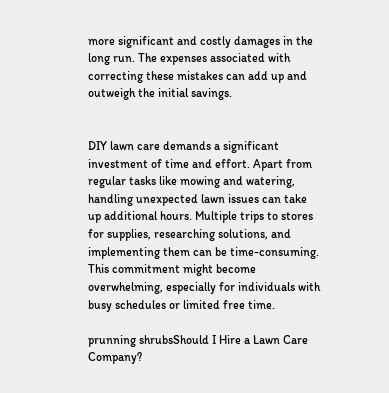more significant and costly damages in the long run. The expenses associated with correcting these mistakes can add up and outweigh the initial savings.


DIY lawn care demands a significant investment of time and effort. Apart from regular tasks like mowing and watering, handling unexpected lawn issues can take up additional hours. Multiple trips to stores for supplies, researching solutions, and implementing them can be time-consuming. This commitment might become overwhelming, especially for individuals with busy schedules or limited free time.

prunning shrubsShould I Hire a Lawn Care Company?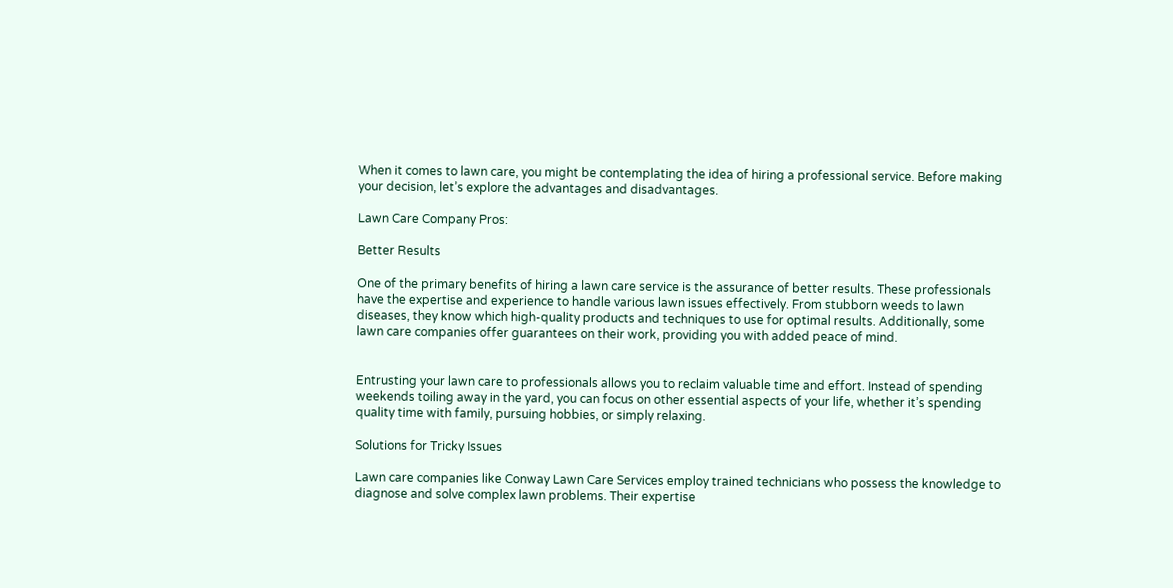When it comes to lawn care, you might be contemplating the idea of hiring a professional service. Before making your decision, let’s explore the advantages and disadvantages.

Lawn Care Company Pros:

Better Results

One of the primary benefits of hiring a lawn care service is the assurance of better results. These professionals have the expertise and experience to handle various lawn issues effectively. From stubborn weeds to lawn diseases, they know which high-quality products and techniques to use for optimal results. Additionally, some lawn care companies offer guarantees on their work, providing you with added peace of mind.


Entrusting your lawn care to professionals allows you to reclaim valuable time and effort. Instead of spending weekends toiling away in the yard, you can focus on other essential aspects of your life, whether it’s spending quality time with family, pursuing hobbies, or simply relaxing.

Solutions for Tricky Issues

Lawn care companies like Conway Lawn Care Services employ trained technicians who possess the knowledge to diagnose and solve complex lawn problems. Their expertise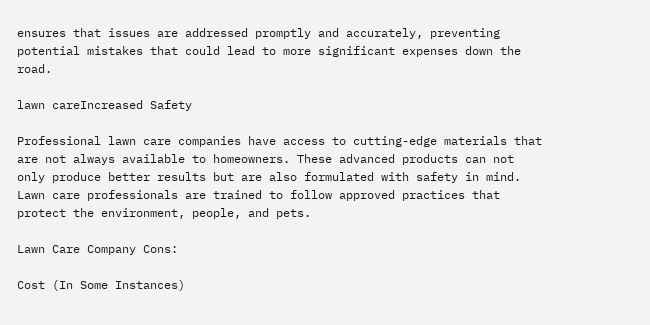ensures that issues are addressed promptly and accurately, preventing potential mistakes that could lead to more significant expenses down the road.

lawn careIncreased Safety

Professional lawn care companies have access to cutting-edge materials that are not always available to homeowners. These advanced products can not only produce better results but are also formulated with safety in mind. Lawn care professionals are trained to follow approved practices that protect the environment, people, and pets.

Lawn Care Company Cons:

Cost (In Some Instances)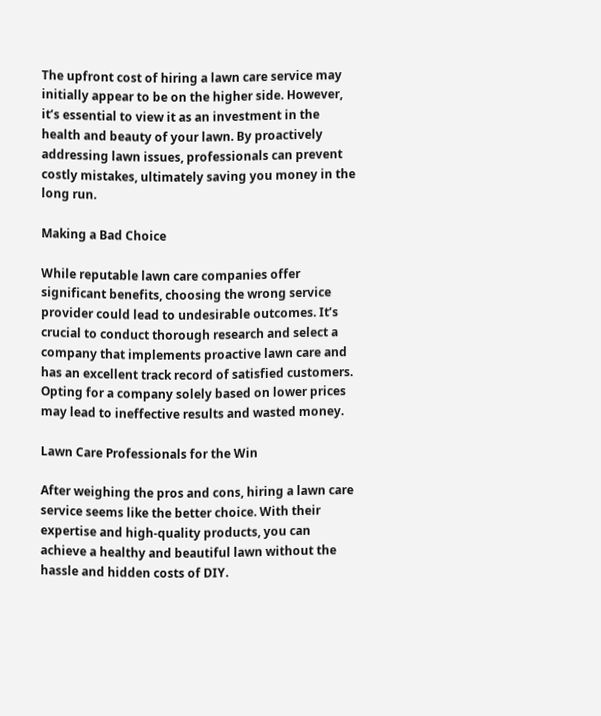The upfront cost of hiring a lawn care service may initially appear to be on the higher side. However, it’s essential to view it as an investment in the health and beauty of your lawn. By proactively addressing lawn issues, professionals can prevent costly mistakes, ultimately saving you money in the long run.

Making a Bad Choice

While reputable lawn care companies offer significant benefits, choosing the wrong service provider could lead to undesirable outcomes. It’s crucial to conduct thorough research and select a company that implements proactive lawn care and has an excellent track record of satisfied customers. Opting for a company solely based on lower prices may lead to ineffective results and wasted money.

Lawn Care Professionals for the Win

After weighing the pros and cons, hiring a lawn care service seems like the better choice. With their expertise and high-quality products, you can achieve a healthy and beautiful lawn without the hassle and hidden costs of DIY.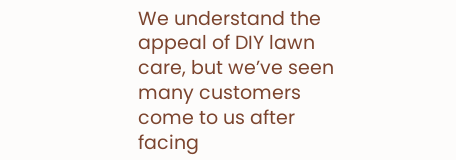We understand the appeal of DIY lawn care, but we’ve seen many customers come to us after facing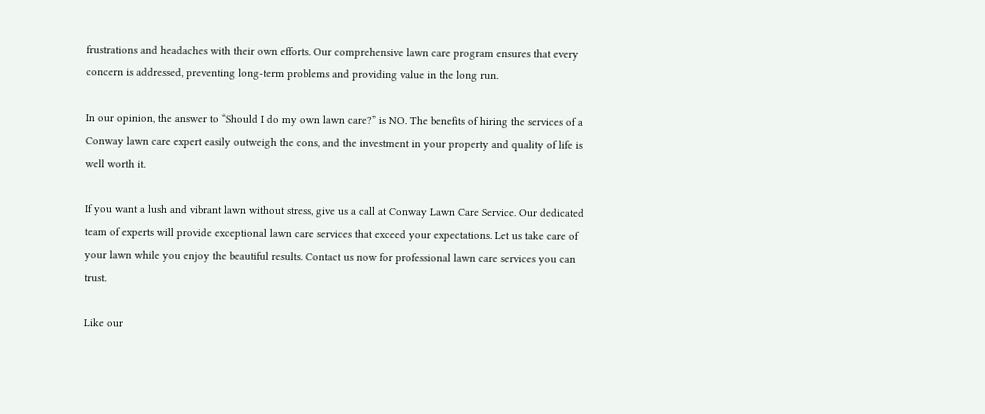frustrations and headaches with their own efforts. Our comprehensive lawn care program ensures that every concern is addressed, preventing long-term problems and providing value in the long run.

In our opinion, the answer to “Should I do my own lawn care?” is NO. The benefits of hiring the services of a Conway lawn care expert easily outweigh the cons, and the investment in your property and quality of life is well worth it.

If you want a lush and vibrant lawn without stress, give us a call at Conway Lawn Care Service. Our dedicated team of experts will provide exceptional lawn care services that exceed your expectations. Let us take care of your lawn while you enjoy the beautiful results. Contact us now for professional lawn care services you can trust.

Like our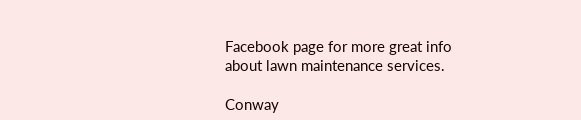Facebook page for more great info about lawn maintenance services.

Conway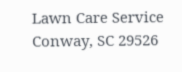Lawn Care Service
Conway, SC 29526